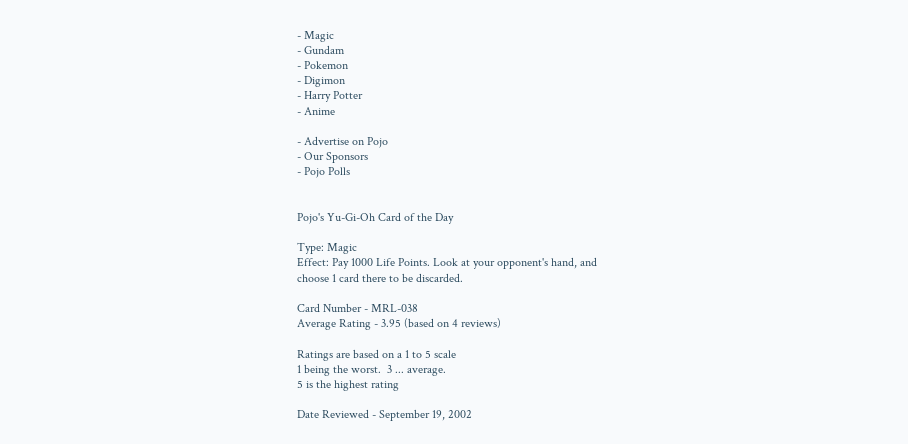- Magic
- Gundam
- Pokemon
- Digimon
- Harry Potter
- Anime

- Advertise on Pojo
- Our Sponsors
- Pojo Polls


Pojo's Yu-Gi-Oh Card of the Day

Type: Magic
Effect: Pay 1000 Life Points. Look at your opponent's hand, and
choose 1 card there to be discarded.

Card Number - MRL-038
Average Rating - 3.95 (based on 4 reviews)

Ratings are based on a 1 to 5 scale
1 being the worst.  3 ... average.
5 is the highest rating

Date Reviewed - September 19, 2002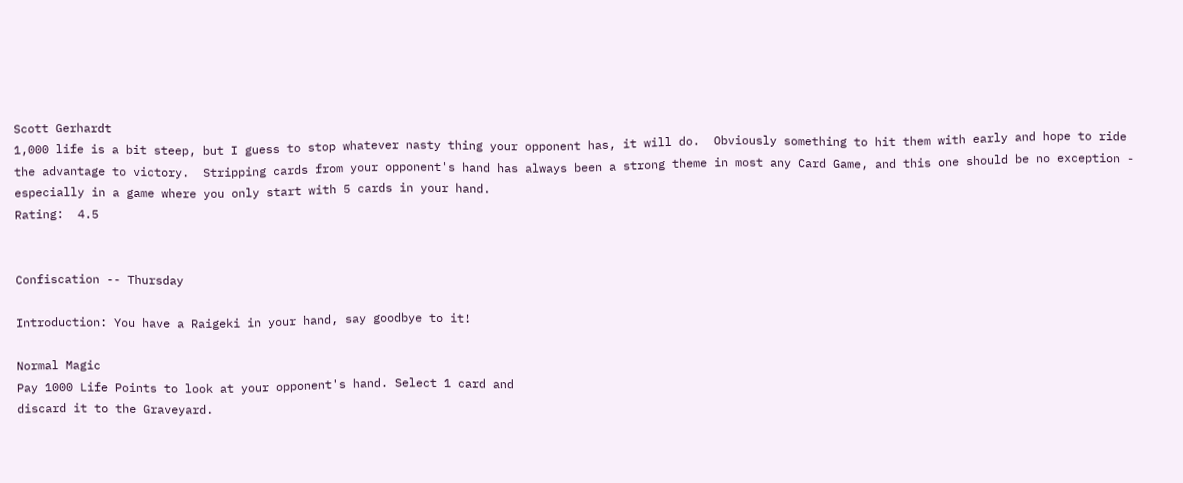Scott Gerhardt
1,000 life is a bit steep, but I guess to stop whatever nasty thing your opponent has, it will do.  Obviously something to hit them with early and hope to ride the advantage to victory.  Stripping cards from your opponent's hand has always been a strong theme in most any Card Game, and this one should be no exception - especially in a game where you only start with 5 cards in your hand.
Rating:  4.5


Confiscation -- Thursday

Introduction: You have a Raigeki in your hand, say goodbye to it!

Normal Magic
Pay 1000 Life Points to look at your opponent's hand. Select 1 card and
discard it to the Graveyard.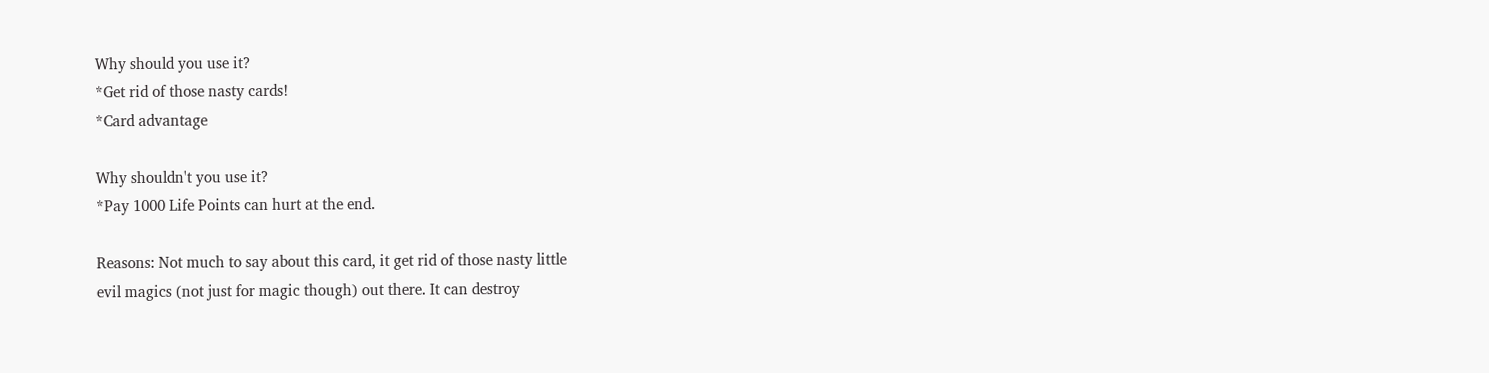Why should you use it?
*Get rid of those nasty cards!
*Card advantage

Why shouldn't you use it?
*Pay 1000 Life Points can hurt at the end.

Reasons: Not much to say about this card, it get rid of those nasty little
evil magics (not just for magic though) out there. It can destroy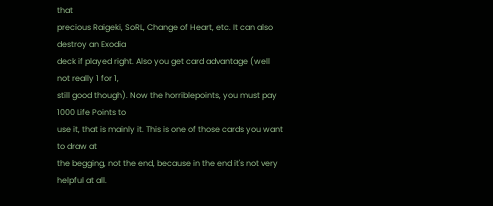that
precious Raigeki, SoRL, Change of Heart, etc. It can also destroy an Exodia
deck if played right. Also you get card advantage (well not really 1 for 1,
still good though). Now the horriblepoints, you must pay 1000 Life Points to
use it, that is mainly it. This is one of those cards you want to draw at
the begging, not the end, because in the end it's not very helpful at all.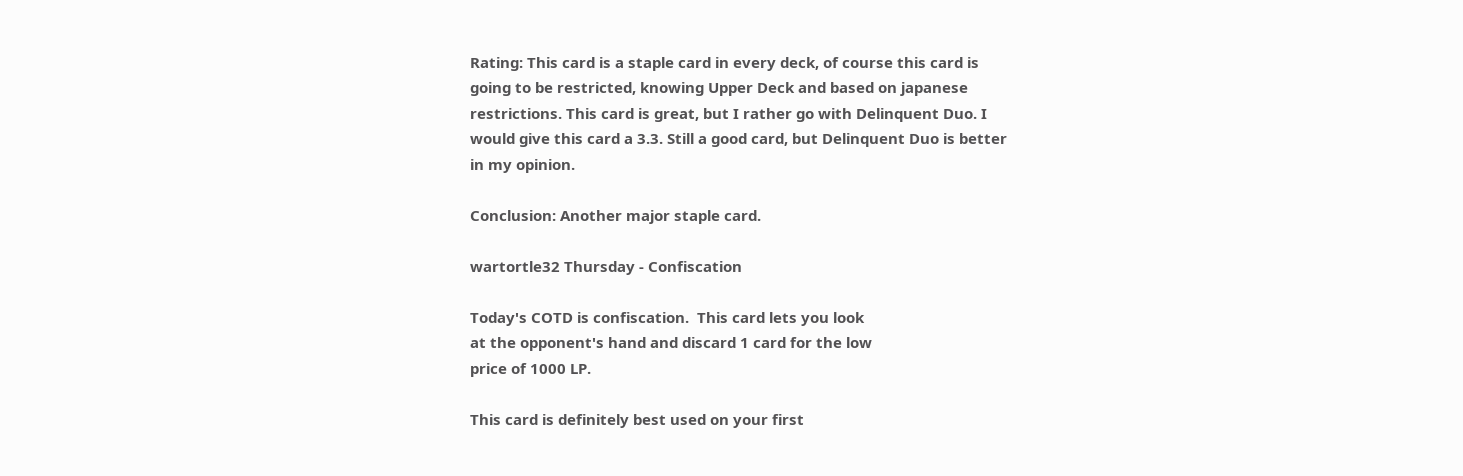Rating: This card is a staple card in every deck, of course this card is
going to be restricted, knowing Upper Deck and based on japanese
restrictions. This card is great, but I rather go with Delinquent Duo. I
would give this card a 3.3. Still a good card, but Delinquent Duo is better
in my opinion.

Conclusion: Another major staple card.

wartortle32 Thursday - Confiscation

Today's COTD is confiscation.  This card lets you look
at the opponent's hand and discard 1 card for the low
price of 1000 LP.

This card is definitely best used on your first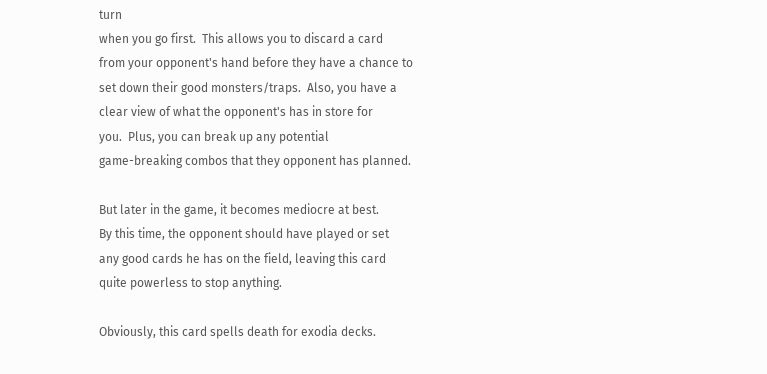turn
when you go first.  This allows you to discard a card
from your opponent's hand before they have a chance to
set down their good monsters/traps.  Also, you have a
clear view of what the opponent's has in store for
you.  Plus, you can break up any potential
game-breaking combos that they opponent has planned.

But later in the game, it becomes mediocre at best.
By this time, the opponent should have played or set
any good cards he has on the field, leaving this card
quite powerless to stop anything.

Obviously, this card spells death for exodia decks.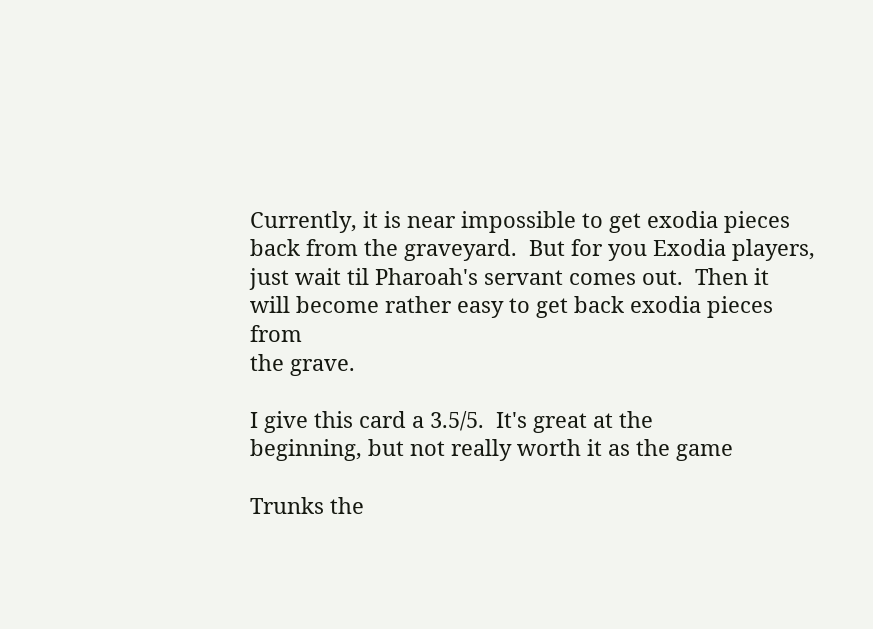Currently, it is near impossible to get exodia pieces
back from the graveyard.  But for you Exodia players,
just wait til Pharoah's servant comes out.  Then it
will become rather easy to get back exodia pieces from
the grave.

I give this card a 3.5/5.  It's great at the
beginning, but not really worth it as the game

Trunks the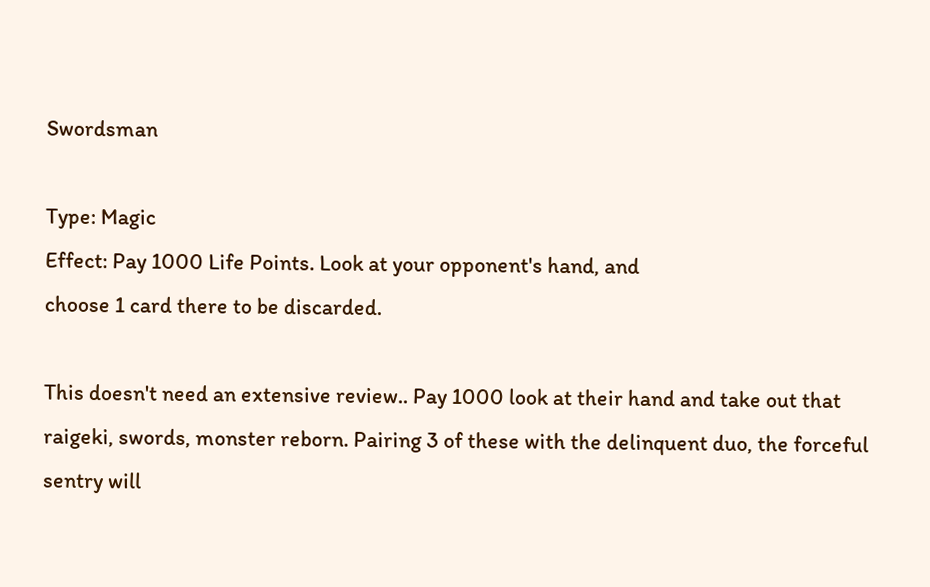Swordsman

Type: Magic
Effect: Pay 1000 Life Points. Look at your opponent's hand, and
choose 1 card there to be discarded.

This doesn't need an extensive review.. Pay 1000 look at their hand and take out that raigeki, swords, monster reborn. Pairing 3 of these with the delinquent duo, the forceful sentry will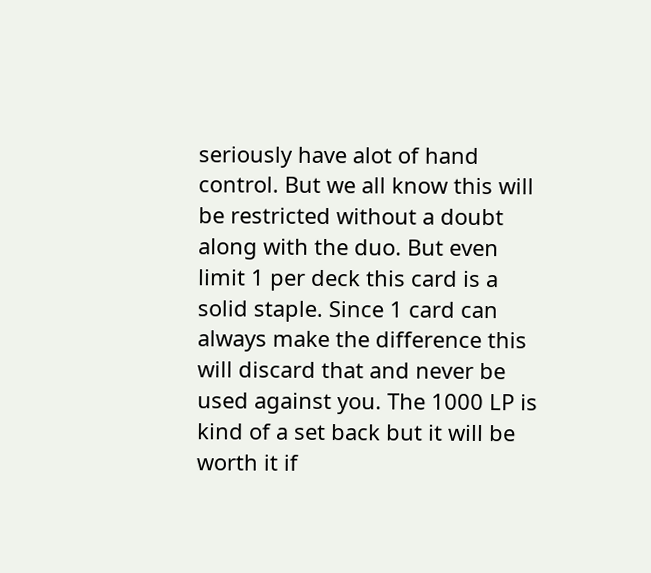seriously have alot of hand control. But we all know this will be restricted without a doubt along with the duo. But even limit 1 per deck this card is a solid staple. Since 1 card can always make the difference this will discard that and never be used against you. The 1000 LP is kind of a set back but it will be worth it if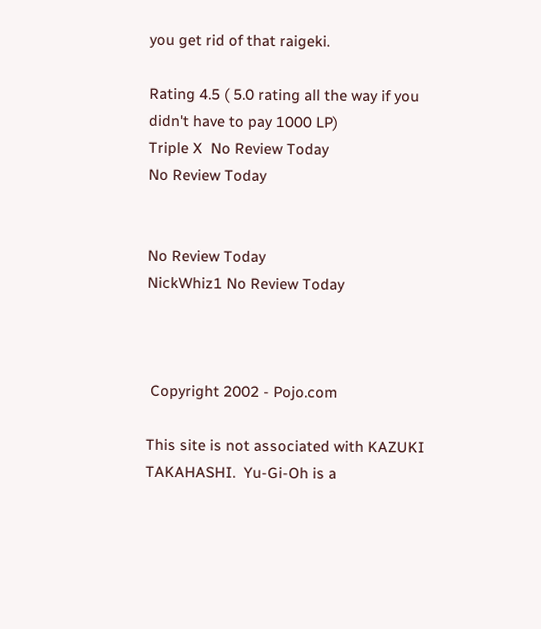you get rid of that raigeki.

Rating 4.5 ( 5.0 rating all the way if you didn't have to pay 1000 LP)
Triple X  No Review Today
No Review Today


No Review Today
NickWhiz1 No Review Today



 Copyright 2002 - Pojo.com

This site is not associated with KAZUKI TAKAHASHI.  Yu-Gi-Oh is a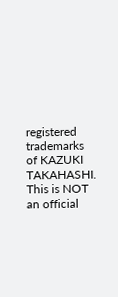registered trademarks of KAZUKI TAKAHASHI.
This is NOT an official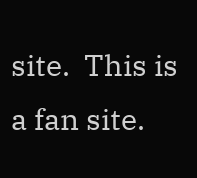site.  This is a fan site.